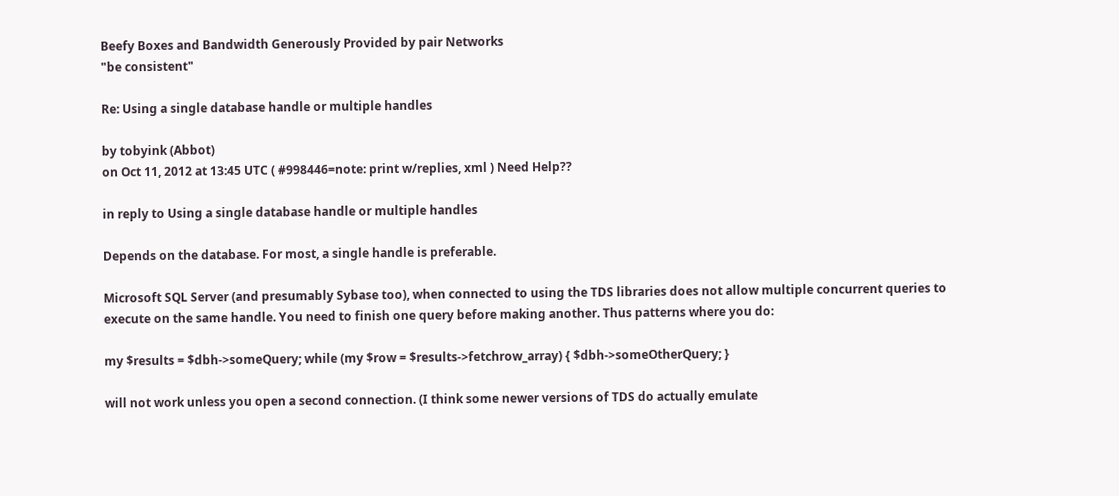Beefy Boxes and Bandwidth Generously Provided by pair Networks
"be consistent"

Re: Using a single database handle or multiple handles

by tobyink (Abbot)
on Oct 11, 2012 at 13:45 UTC ( #998446=note: print w/replies, xml ) Need Help??

in reply to Using a single database handle or multiple handles

Depends on the database. For most, a single handle is preferable.

Microsoft SQL Server (and presumably Sybase too), when connected to using the TDS libraries does not allow multiple concurrent queries to execute on the same handle. You need to finish one query before making another. Thus patterns where you do:

my $results = $dbh->someQuery; while (my $row = $results->fetchrow_array) { $dbh->someOtherQuery; }

will not work unless you open a second connection. (I think some newer versions of TDS do actually emulate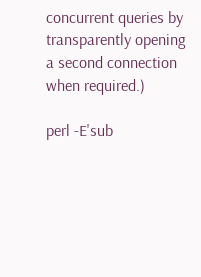concurrent queries by transparently opening a second connection when required.)

perl -E'sub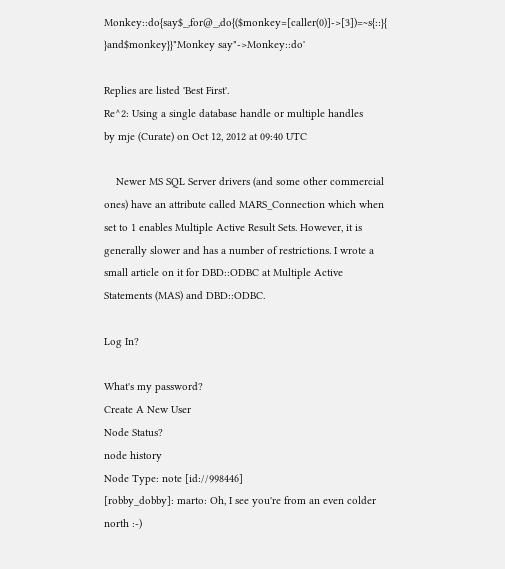Monkey::do{say$_,for@_,do{($monkey=[caller(0)]->[3])=~s{::}{ }and$monkey}}"Monkey say"->Monkey::do'

Replies are listed 'Best First'.
Re^2: Using a single database handle or multiple handles
by mje (Curate) on Oct 12, 2012 at 09:40 UTC

    Newer MS SQL Server drivers (and some other commercial ones) have an attribute called MARS_Connection which when set to 1 enables Multiple Active Result Sets. However, it is generally slower and has a number of restrictions. I wrote a small article on it for DBD::ODBC at Multiple Active Statements (MAS) and DBD::ODBC.

Log In?

What's my password?
Create A New User
Node Status?
node history
Node Type: note [id://998446]
[robby_dobby]: marto: Oh, I see you're from an even colder north :-)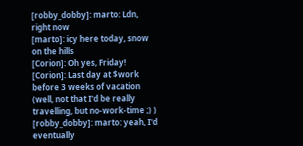[robby_dobby]: marto: Ldn, right now
[marto]: icy here today, snow on the hills
[Corion]: Oh yes, Friday!
[Corion]: Last day at $work before 3 weeks of vacation (well, not that I'd be really travelling, but no-work-time ;) )
[robby_dobby]: marto: yeah, I'd eventually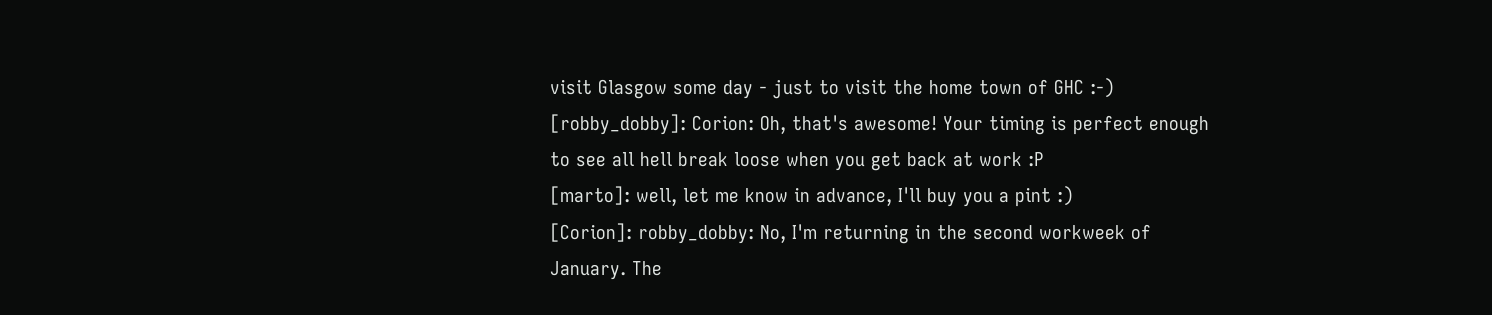visit Glasgow some day - just to visit the home town of GHC :-)
[robby_dobby]: Corion: Oh, that's awesome! Your timing is perfect enough to see all hell break loose when you get back at work :P
[marto]: well, let me know in advance, I'll buy you a pint :)
[Corion]: robby_dobby: No, I'm returning in the second workweek of January. The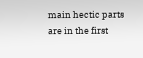main hectic parts are in the first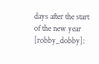days after the start of the new year
[robby_dobby]: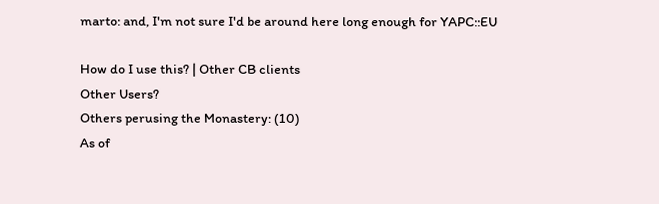marto: and, I'm not sure I'd be around here long enough for YAPC::EU

How do I use this? | Other CB clients
Other Users?
Others perusing the Monastery: (10)
As of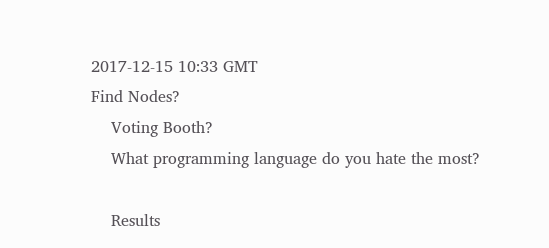2017-12-15 10:33 GMT
Find Nodes?
    Voting Booth?
    What programming language do you hate the most?

    Results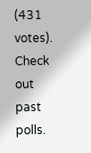(431 votes). Check out past polls.